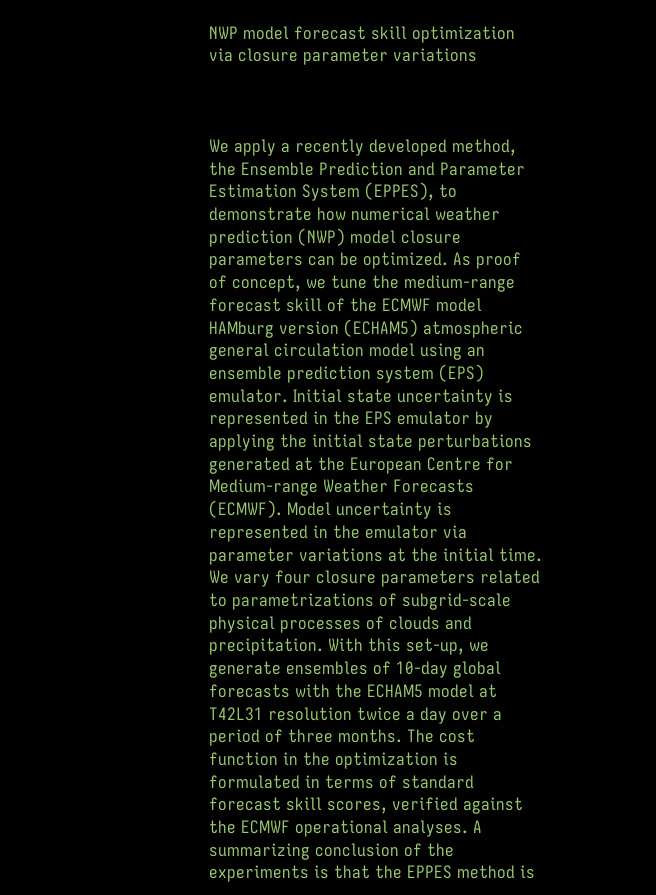NWP model forecast skill optimization via closure parameter variations



We apply a recently developed method, the Ensemble Prediction and Parameter Estimation System (EPPES), to demonstrate how numerical weather prediction (NWP) model closure parameters can be optimized. As proof of concept, we tune the medium-range forecast skill of the ECMWF model HAMburg version (ECHAM5) atmospheric general circulation model using an ensemble prediction system (EPS) emulator. Initial state uncertainty is represented in the EPS emulator by applying the initial state perturbations generated at the European Centre for Medium-range Weather Forecasts (ECMWF). Model uncertainty is represented in the emulator via parameter variations at the initial time. We vary four closure parameters related to parametrizations of subgrid-scale physical processes of clouds and precipitation. With this set-up, we generate ensembles of 10-day global forecasts with the ECHAM5 model at T42L31 resolution twice a day over a period of three months. The cost function in the optimization is formulated in terms of standard forecast skill scores, verified against the ECMWF operational analyses. A summarizing conclusion of the experiments is that the EPPES method is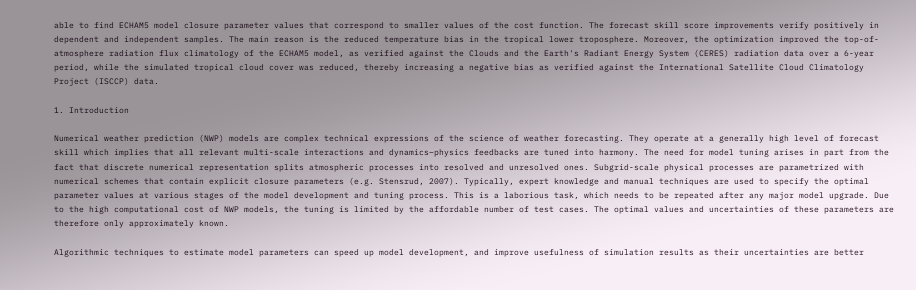able to find ECHAM5 model closure parameter values that correspond to smaller values of the cost function. The forecast skill score improvements verify positively in dependent and independent samples. The main reason is the reduced temperature bias in the tropical lower troposphere. Moreover, the optimization improved the top-of-atmosphere radiation flux climatology of the ECHAM5 model, as verified against the Clouds and the Earth's Radiant Energy System (CERES) radiation data over a 6-year period, while the simulated tropical cloud cover was reduced, thereby increasing a negative bias as verified against the International Satellite Cloud Climatology Project (ISCCP) data.

1. Introduction

Numerical weather prediction (NWP) models are complex technical expressions of the science of weather forecasting. They operate at a generally high level of forecast skill which implies that all relevant multi-scale interactions and dynamics–physics feedbacks are tuned into harmony. The need for model tuning arises in part from the fact that discrete numerical representation splits atmospheric processes into resolved and unresolved ones. Subgrid-scale physical processes are parametrized with numerical schemes that contain explicit closure parameters (e.g. Stensrud, 2007). Typically, expert knowledge and manual techniques are used to specify the optimal parameter values at various stages of the model development and tuning process. This is a laborious task, which needs to be repeated after any major model upgrade. Due to the high computational cost of NWP models, the tuning is limited by the affordable number of test cases. The optimal values and uncertainties of these parameters are therefore only approximately known.

Algorithmic techniques to estimate model parameters can speed up model development, and improve usefulness of simulation results as their uncertainties are better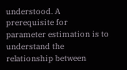understood. A prerequisite for parameter estimation is to understand the relationship between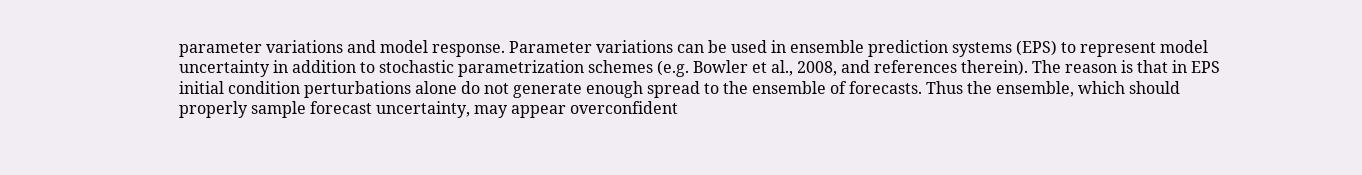parameter variations and model response. Parameter variations can be used in ensemble prediction systems (EPS) to represent model uncertainty in addition to stochastic parametrization schemes (e.g. Bowler et al., 2008, and references therein). The reason is that in EPS initial condition perturbations alone do not generate enough spread to the ensemble of forecasts. Thus the ensemble, which should properly sample forecast uncertainty, may appear overconfident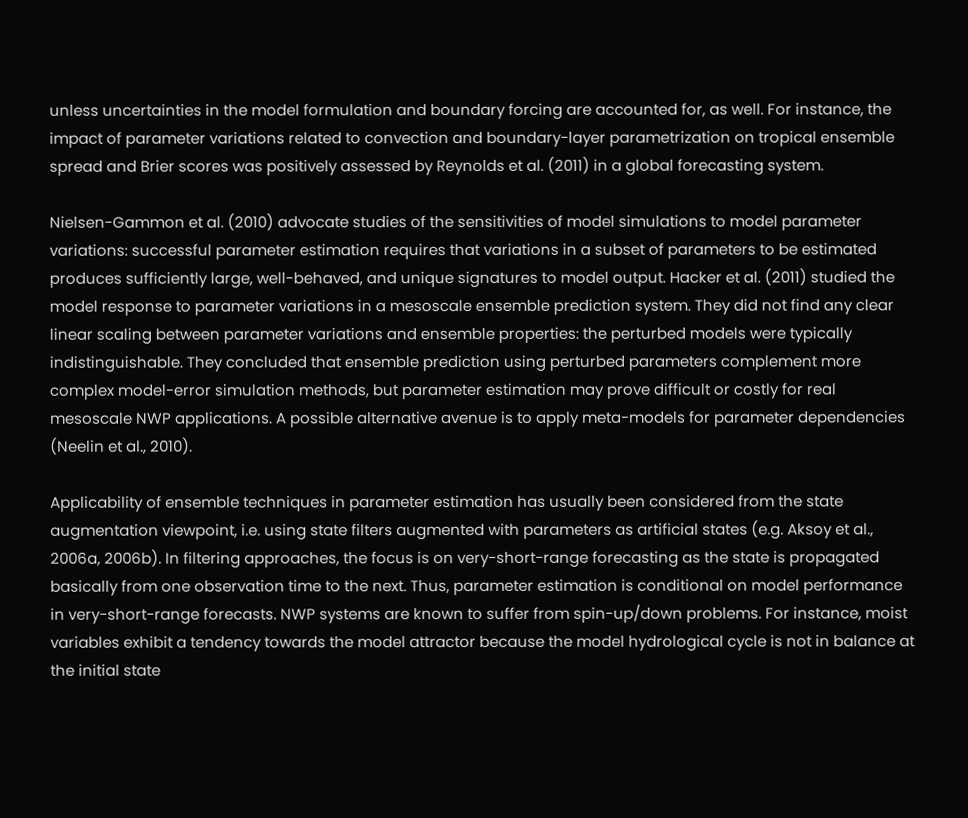unless uncertainties in the model formulation and boundary forcing are accounted for, as well. For instance, the impact of parameter variations related to convection and boundary-layer parametrization on tropical ensemble spread and Brier scores was positively assessed by Reynolds et al. (2011) in a global forecasting system.

Nielsen-Gammon et al. (2010) advocate studies of the sensitivities of model simulations to model parameter variations: successful parameter estimation requires that variations in a subset of parameters to be estimated produces sufficiently large, well-behaved, and unique signatures to model output. Hacker et al. (2011) studied the model response to parameter variations in a mesoscale ensemble prediction system. They did not find any clear linear scaling between parameter variations and ensemble properties: the perturbed models were typically indistinguishable. They concluded that ensemble prediction using perturbed parameters complement more complex model-error simulation methods, but parameter estimation may prove difficult or costly for real mesoscale NWP applications. A possible alternative avenue is to apply meta-models for parameter dependencies (Neelin et al., 2010).

Applicability of ensemble techniques in parameter estimation has usually been considered from the state augmentation viewpoint, i.e. using state filters augmented with parameters as artificial states (e.g. Aksoy et al., 2006a, 2006b). In filtering approaches, the focus is on very-short-range forecasting as the state is propagated basically from one observation time to the next. Thus, parameter estimation is conditional on model performance in very-short-range forecasts. NWP systems are known to suffer from spin-up/down problems. For instance, moist variables exhibit a tendency towards the model attractor because the model hydrological cycle is not in balance at the initial state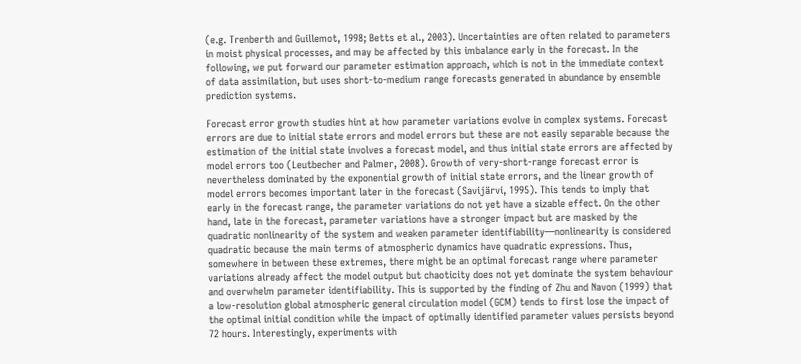(e.g. Trenberth and Guillemot, 1998; Betts et al., 2003). Uncertainties are often related to parameters in moist physical processes, and may be affected by this imbalance early in the forecast. In the following, we put forward our parameter estimation approach, which is not in the immediate context of data assimilation, but uses short-to-medium range forecasts generated in abundance by ensemble prediction systems.

Forecast error growth studies hint at how parameter variations evolve in complex systems. Forecast errors are due to initial state errors and model errors but these are not easily separable because the estimation of the initial state involves a forecast model, and thus initial state errors are affected by model errors too (Leutbecher and Palmer, 2008). Growth of very-short-range forecast error is nevertheless dominated by the exponential growth of initial state errors, and the linear growth of model errors becomes important later in the forecast (Savijärvi, 1995). This tends to imply that early in the forecast range, the parameter variations do not yet have a sizable effect. On the other hand, late in the forecast, parameter variations have a stronger impact but are masked by the quadratic nonlinearity of the system and weaken parameter identifiability—nonlinearity is considered quadratic because the main terms of atmospheric dynamics have quadratic expressions. Thus, somewhere in between these extremes, there might be an optimal forecast range where parameter variations already affect the model output but chaoticity does not yet dominate the system behaviour and overwhelm parameter identifiability. This is supported by the finding of Zhu and Navon (1999) that a low-resolution global atmospheric general circulation model (GCM) tends to first lose the impact of the optimal initial condition while the impact of optimally identified parameter values persists beyond 72 hours. Interestingly, experiments with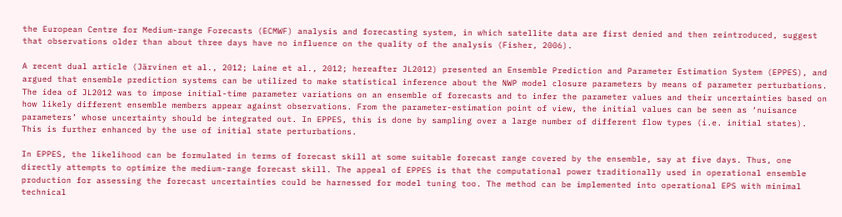the European Centre for Medium-range Forecasts (ECMWF) analysis and forecasting system, in which satellite data are first denied and then reintroduced, suggest that observations older than about three days have no influence on the quality of the analysis (Fisher, 2006).

A recent dual article (Järvinen et al., 2012; Laine et al., 2012; hereafter JL2012) presented an Ensemble Prediction and Parameter Estimation System (EPPES), and argued that ensemble prediction systems can be utilized to make statistical inference about the NWP model closure parameters by means of parameter perturbations. The idea of JL2012 was to impose initial-time parameter variations on an ensemble of forecasts and to infer the parameter values and their uncertainties based on how likely different ensemble members appear against observations. From the parameter-estimation point of view, the initial values can be seen as ‘nuisance parameters’ whose uncertainty should be integrated out. In EPPES, this is done by sampling over a large number of different flow types (i.e. initial states). This is further enhanced by the use of initial state perturbations.

In EPPES, the likelihood can be formulated in terms of forecast skill at some suitable forecast range covered by the ensemble, say at five days. Thus, one directly attempts to optimize the medium-range forecast skill. The appeal of EPPES is that the computational power traditionally used in operational ensemble production for assessing the forecast uncertainties could be harnessed for model tuning too. The method can be implemented into operational EPS with minimal technical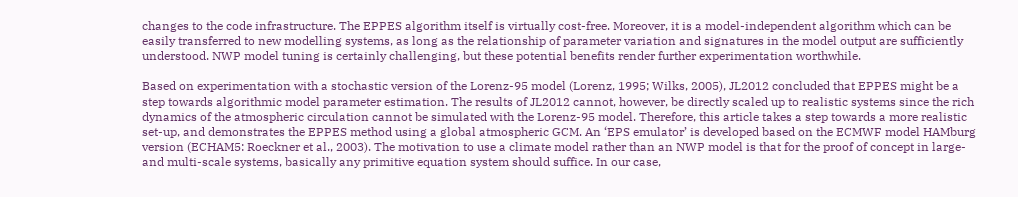changes to the code infrastructure. The EPPES algorithm itself is virtually cost-free. Moreover, it is a model-independent algorithm which can be easily transferred to new modelling systems, as long as the relationship of parameter variation and signatures in the model output are sufficiently understood. NWP model tuning is certainly challenging, but these potential benefits render further experimentation worthwhile.

Based on experimentation with a stochastic version of the Lorenz-95 model (Lorenz, 1995; Wilks, 2005), JL2012 concluded that EPPES might be a step towards algorithmic model parameter estimation. The results of JL2012 cannot, however, be directly scaled up to realistic systems since the rich dynamics of the atmospheric circulation cannot be simulated with the Lorenz-95 model. Therefore, this article takes a step towards a more realistic set-up, and demonstrates the EPPES method using a global atmospheric GCM. An ‘EPS emulator’ is developed based on the ECMWF model HAMburg version (ECHAM5: Roeckner et al., 2003). The motivation to use a climate model rather than an NWP model is that for the proof of concept in large- and multi-scale systems, basically any primitive equation system should suffice. In our case,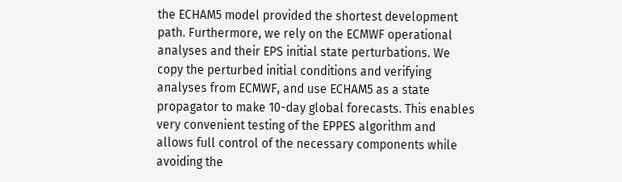the ECHAM5 model provided the shortest development path. Furthermore, we rely on the ECMWF operational analyses and their EPS initial state perturbations. We copy the perturbed initial conditions and verifying analyses from ECMWF, and use ECHAM5 as a state propagator to make 10-day global forecasts. This enables very convenient testing of the EPPES algorithm and allows full control of the necessary components while avoiding the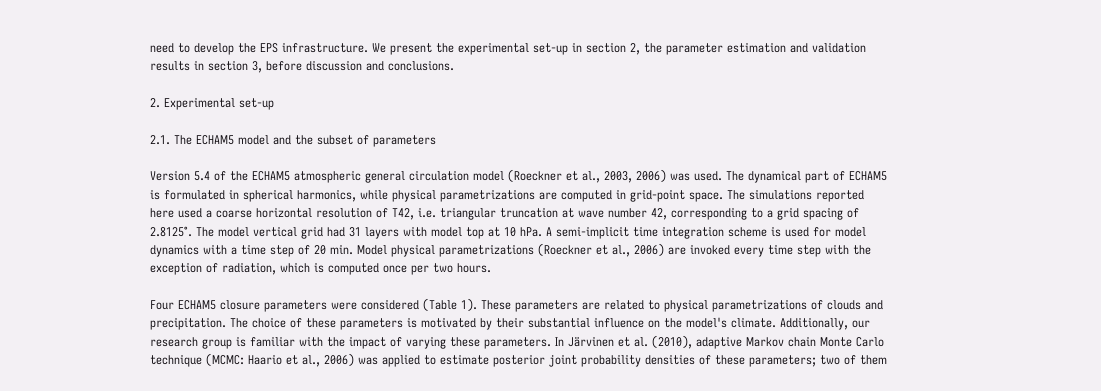need to develop the EPS infrastructure. We present the experimental set-up in section 2, the parameter estimation and validation results in section 3, before discussion and conclusions.

2. Experimental set-up

2.1. The ECHAM5 model and the subset of parameters

Version 5.4 of the ECHAM5 atmospheric general circulation model (Roeckner et al., 2003, 2006) was used. The dynamical part of ECHAM5 is formulated in spherical harmonics, while physical parametrizations are computed in grid-point space. The simulations reported here used a coarse horizontal resolution of T42, i.e. triangular truncation at wave number 42, corresponding to a grid spacing of 2.8125°. The model vertical grid had 31 layers with model top at 10 hPa. A semi-implicit time integration scheme is used for model dynamics with a time step of 20 min. Model physical parametrizations (Roeckner et al., 2006) are invoked every time step with the exception of radiation, which is computed once per two hours.

Four ECHAM5 closure parameters were considered (Table 1). These parameters are related to physical parametrizations of clouds and precipitation. The choice of these parameters is motivated by their substantial influence on the model's climate. Additionally, our research group is familiar with the impact of varying these parameters. In Järvinen et al. (2010), adaptive Markov chain Monte Carlo technique (MCMC: Haario et al., 2006) was applied to estimate posterior joint probability densities of these parameters; two of them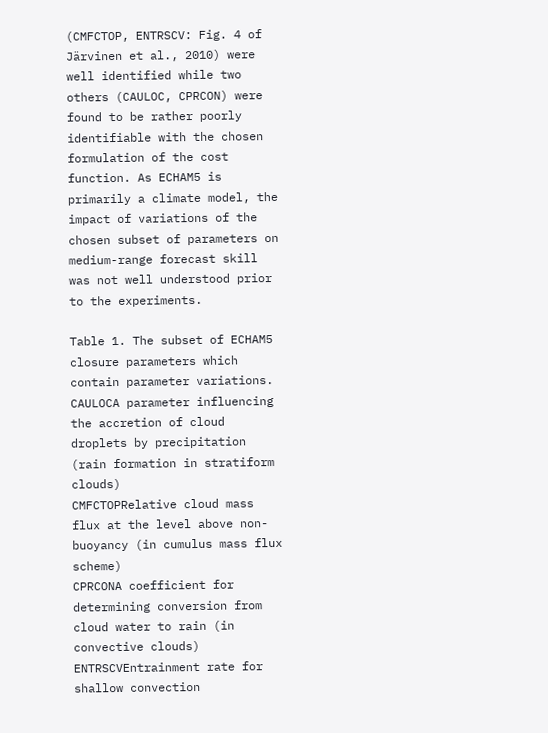(CMFCTOP, ENTRSCV: Fig. 4 of Järvinen et al., 2010) were well identified while two others (CAULOC, CPRCON) were found to be rather poorly identifiable with the chosen formulation of the cost function. As ECHAM5 is primarily a climate model, the impact of variations of the chosen subset of parameters on medium-range forecast skill was not well understood prior to the experiments.

Table 1. The subset of ECHAM5 closure parameters which contain parameter variations.
CAULOCA parameter influencing the accretion of cloud droplets by precipitation (rain formation in stratiform clouds)
CMFCTOPRelative cloud mass flux at the level above non-buoyancy (in cumulus mass flux scheme)
CPRCONA coefficient for determining conversion from cloud water to rain (in convective clouds)
ENTRSCVEntrainment rate for shallow convection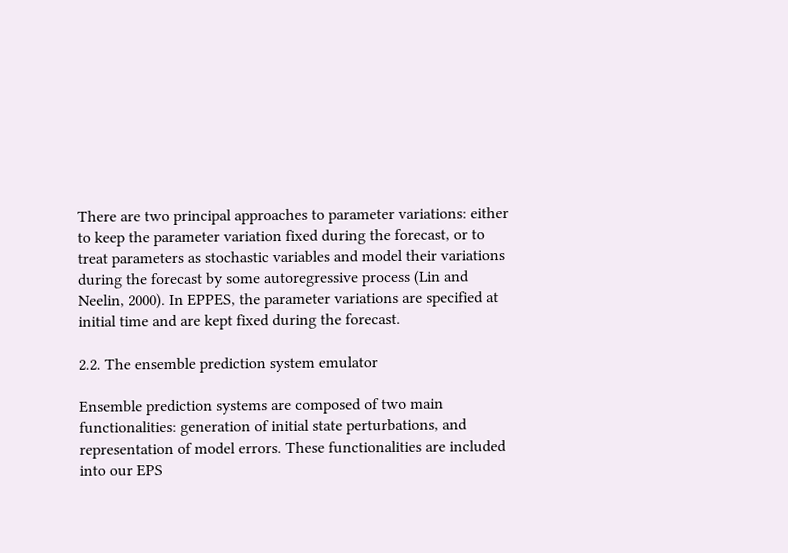There are two principal approaches to parameter variations: either to keep the parameter variation fixed during the forecast, or to treat parameters as stochastic variables and model their variations during the forecast by some autoregressive process (Lin and Neelin, 2000). In EPPES, the parameter variations are specified at initial time and are kept fixed during the forecast.

2.2. The ensemble prediction system emulator

Ensemble prediction systems are composed of two main functionalities: generation of initial state perturbations, and representation of model errors. These functionalities are included into our EPS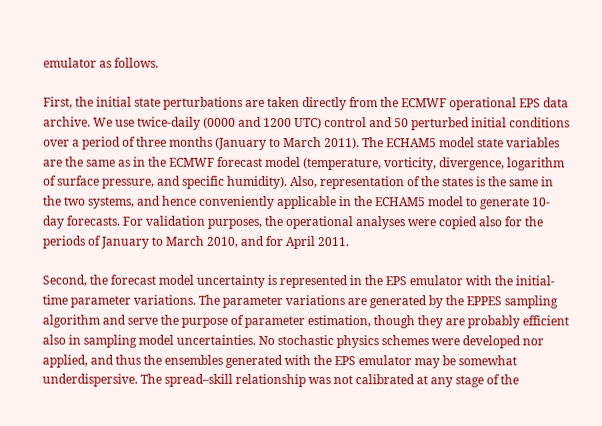emulator as follows.

First, the initial state perturbations are taken directly from the ECMWF operational EPS data archive. We use twice-daily (0000 and 1200 UTC) control and 50 perturbed initial conditions over a period of three months (January to March 2011). The ECHAM5 model state variables are the same as in the ECMWF forecast model (temperature, vorticity, divergence, logarithm of surface pressure, and specific humidity). Also, representation of the states is the same in the two systems, and hence conveniently applicable in the ECHAM5 model to generate 10-day forecasts. For validation purposes, the operational analyses were copied also for the periods of January to March 2010, and for April 2011.

Second, the forecast model uncertainty is represented in the EPS emulator with the initial-time parameter variations. The parameter variations are generated by the EPPES sampling algorithm and serve the purpose of parameter estimation, though they are probably efficient also in sampling model uncertainties. No stochastic physics schemes were developed nor applied, and thus the ensembles generated with the EPS emulator may be somewhat underdispersive. The spread–skill relationship was not calibrated at any stage of the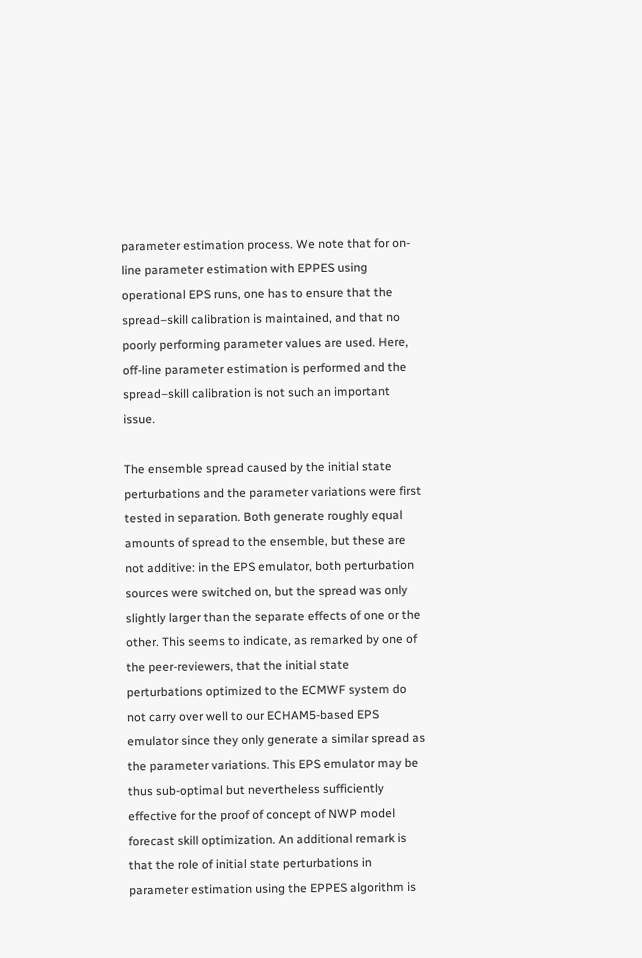parameter estimation process. We note that for on-line parameter estimation with EPPES using operational EPS runs, one has to ensure that the spread–skill calibration is maintained, and that no poorly performing parameter values are used. Here, off-line parameter estimation is performed and the spread–skill calibration is not such an important issue.

The ensemble spread caused by the initial state perturbations and the parameter variations were first tested in separation. Both generate roughly equal amounts of spread to the ensemble, but these are not additive: in the EPS emulator, both perturbation sources were switched on, but the spread was only slightly larger than the separate effects of one or the other. This seems to indicate, as remarked by one of the peer-reviewers, that the initial state perturbations optimized to the ECMWF system do not carry over well to our ECHAM5-based EPS emulator since they only generate a similar spread as the parameter variations. This EPS emulator may be thus sub-optimal but nevertheless sufficiently effective for the proof of concept of NWP model forecast skill optimization. An additional remark is that the role of initial state perturbations in parameter estimation using the EPPES algorithm is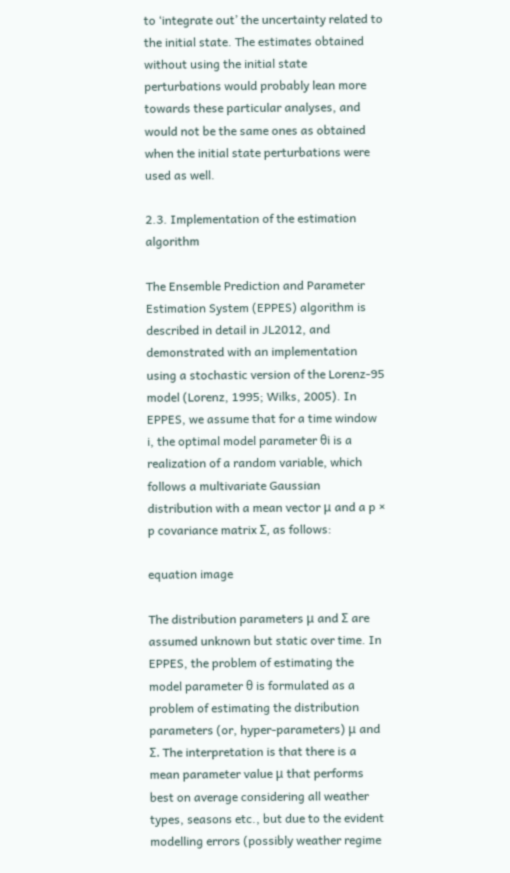to ‘integrate out’ the uncertainty related to the initial state. The estimates obtained without using the initial state perturbations would probably lean more towards these particular analyses, and would not be the same ones as obtained when the initial state perturbations were used as well.

2.3. Implementation of the estimation algorithm

The Ensemble Prediction and Parameter Estimation System (EPPES) algorithm is described in detail in JL2012, and demonstrated with an implementation using a stochastic version of the Lorenz-95 model (Lorenz, 1995; Wilks, 2005). In EPPES, we assume that for a time window i, the optimal model parameter θi is a realization of a random variable, which follows a multivariate Gaussian distribution with a mean vector μ and a p × p covariance matrix Σ, as follows:

equation image

The distribution parameters μ and Σ are assumed unknown but static over time. In EPPES, the problem of estimating the model parameter θ is formulated as a problem of estimating the distribution parameters (or, hyper-parameters) μ and Σ. The interpretation is that there is a mean parameter value μ that performs best on average considering all weather types, seasons etc., but due to the evident modelling errors (possibly weather regime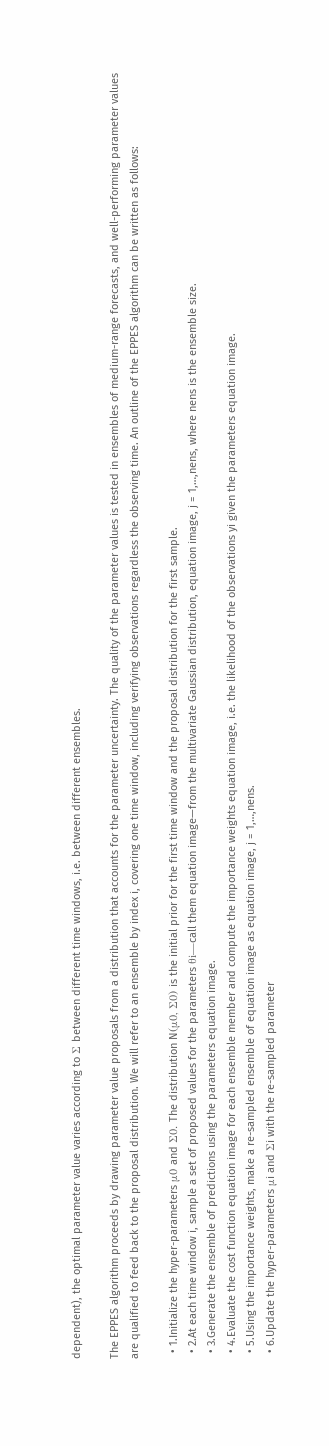dependent), the optimal parameter value varies according to Σ between different time windows, i.e. between different ensembles.

The EPPES algorithm proceeds by drawing parameter value proposals from a distribution that accounts for the parameter uncertainty. The quality of the parameter values is tested in ensembles of medium-range forecasts, and well-performing parameter values are qualified to feed back to the proposal distribution. We will refer to an ensemble by index i, covering one time window, including verifying observations regardless the observing time. An outline of the EPPES algorithm can be written as follows:

  • 1.Initialize the hyper-parameters μ0 and Σ0. The distribution N(μ0, Σ0) is the initial prior for the first time window and the proposal distribution for the first sample.
  • 2.At each time window i, sample a set of proposed values for the parameters θi—call them equation image—from the multivariate Gaussian distribution, equation image, j = 1,…,nens, where nens is the ensemble size.
  • 3.Generate the ensemble of predictions using the parameters equation image.
  • 4.Evaluate the cost function equation image for each ensemble member and compute the importance weights equation image, i.e. the likelihood of the observations yi given the parameters equation image.
  • 5.Using the importance weights, make a re-sampled ensemble of equation image as equation image, j = 1,…,nens.
  • 6.Update the hyper-parameters μi and Σi with the re-sampled parameter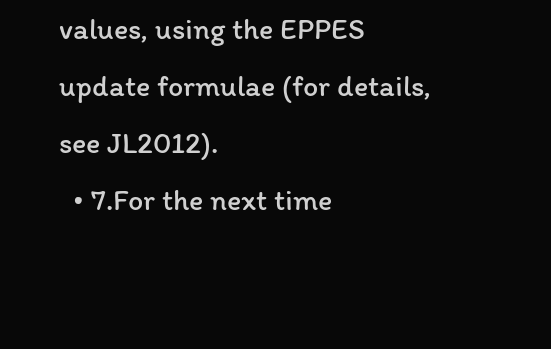values, using the EPPES update formulae (for details, see JL2012).
  • 7.For the next time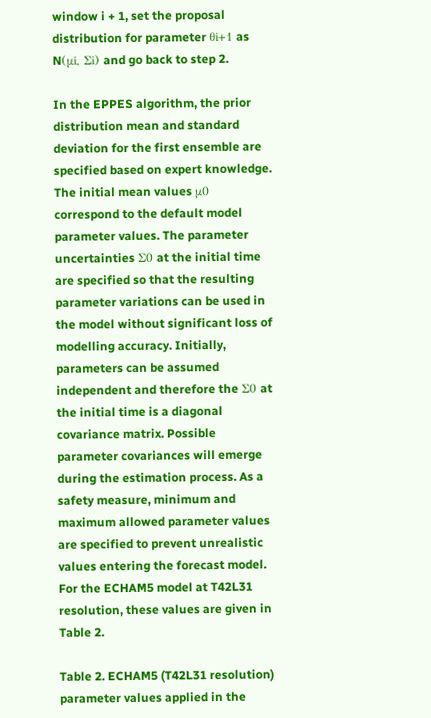window i + 1, set the proposal distribution for parameter θi+1 as N(μi, Σi) and go back to step 2.

In the EPPES algorithm, the prior distribution mean and standard deviation for the first ensemble are specified based on expert knowledge. The initial mean values μ0 correspond to the default model parameter values. The parameter uncertainties Σ0 at the initial time are specified so that the resulting parameter variations can be used in the model without significant loss of modelling accuracy. Initially, parameters can be assumed independent and therefore the Σ0 at the initial time is a diagonal covariance matrix. Possible parameter covariances will emerge during the estimation process. As a safety measure, minimum and maximum allowed parameter values are specified to prevent unrealistic values entering the forecast model. For the ECHAM5 model at T42L31 resolution, these values are given in Table 2.

Table 2. ECHAM5 (T42L31 resolution) parameter values applied in the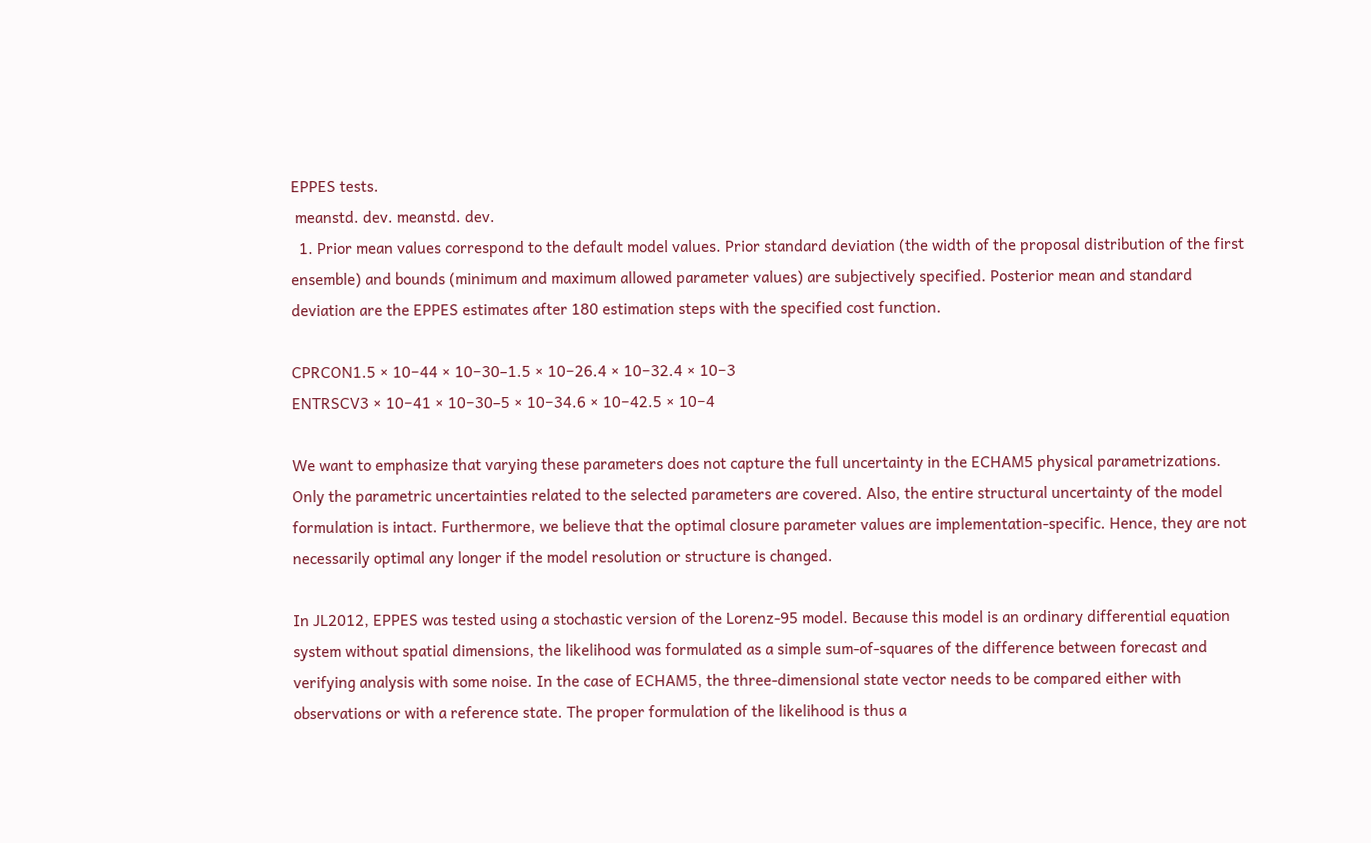EPPES tests.
 meanstd. dev. meanstd. dev.
  1. Prior mean values correspond to the default model values. Prior standard deviation (the width of the proposal distribution of the first ensemble) and bounds (minimum and maximum allowed parameter values) are subjectively specified. Posterior mean and standard deviation are the EPPES estimates after 180 estimation steps with the specified cost function.

CPRCON1.5 × 10−44 × 10−30–1.5 × 10−26.4 × 10−32.4 × 10−3
ENTRSCV3 × 10−41 × 10−30–5 × 10−34.6 × 10−42.5 × 10−4

We want to emphasize that varying these parameters does not capture the full uncertainty in the ECHAM5 physical parametrizations. Only the parametric uncertainties related to the selected parameters are covered. Also, the entire structural uncertainty of the model formulation is intact. Furthermore, we believe that the optimal closure parameter values are implementation-specific. Hence, they are not necessarily optimal any longer if the model resolution or structure is changed.

In JL2012, EPPES was tested using a stochastic version of the Lorenz-95 model. Because this model is an ordinary differential equation system without spatial dimensions, the likelihood was formulated as a simple sum-of-squares of the difference between forecast and verifying analysis with some noise. In the case of ECHAM5, the three-dimensional state vector needs to be compared either with observations or with a reference state. The proper formulation of the likelihood is thus a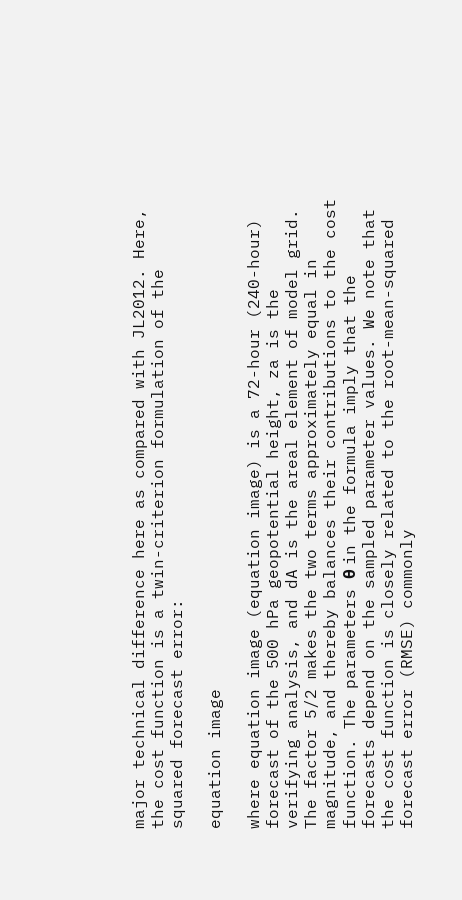major technical difference here as compared with JL2012. Here, the cost function is a twin-criterion formulation of the squared forecast error:

equation image

where equation image (equation image) is a 72-hour (240-hour) forecast of the 500 hPa geopotential height, za is the verifying analysis, and dA is the areal element of model grid. The factor 5/2 makes the two terms approximately equal in magnitude, and thereby balances their contributions to the cost function. The parameters θ in the formula imply that the forecasts depend on the sampled parameter values. We note that the cost function is closely related to the root-mean-squared forecast error (RMSE) commonly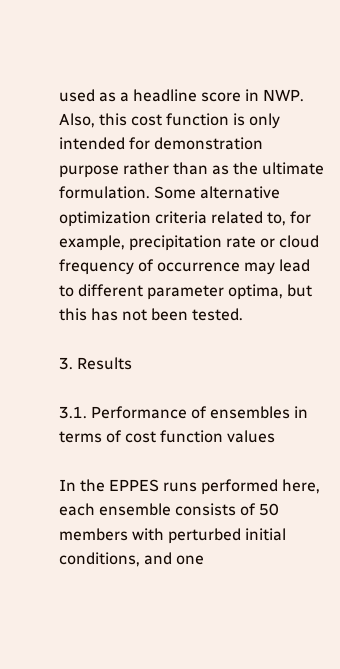used as a headline score in NWP. Also, this cost function is only intended for demonstration purpose rather than as the ultimate formulation. Some alternative optimization criteria related to, for example, precipitation rate or cloud frequency of occurrence may lead to different parameter optima, but this has not been tested.

3. Results

3.1. Performance of ensembles in terms of cost function values

In the EPPES runs performed here, each ensemble consists of 50 members with perturbed initial conditions, and one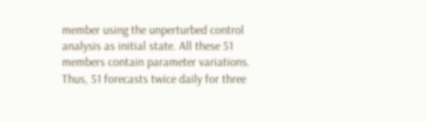member using the unperturbed control analysis as initial state. All these 51 members contain parameter variations. Thus, 51 forecasts twice daily for three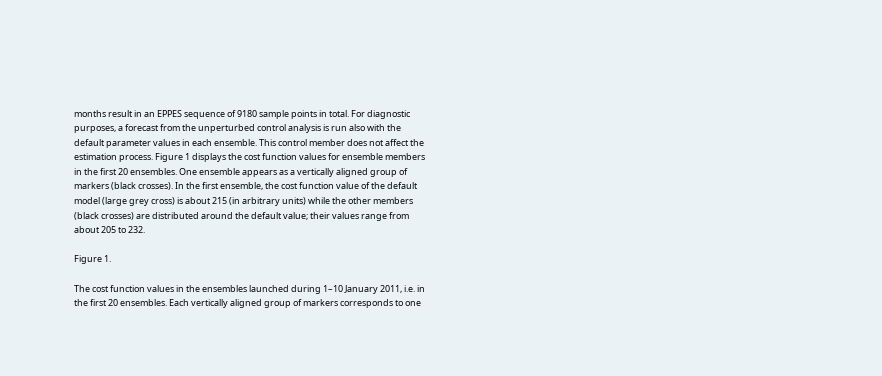months result in an EPPES sequence of 9180 sample points in total. For diagnostic purposes, a forecast from the unperturbed control analysis is run also with the default parameter values in each ensemble. This control member does not affect the estimation process. Figure 1 displays the cost function values for ensemble members in the first 20 ensembles. One ensemble appears as a vertically aligned group of markers (black crosses). In the first ensemble, the cost function value of the default model (large grey cross) is about 215 (in arbitrary units) while the other members (black crosses) are distributed around the default value; their values range from about 205 to 232.

Figure 1.

The cost function values in the ensembles launched during 1–10 January 2011, i.e. in the first 20 ensembles. Each vertically aligned group of markers corresponds to one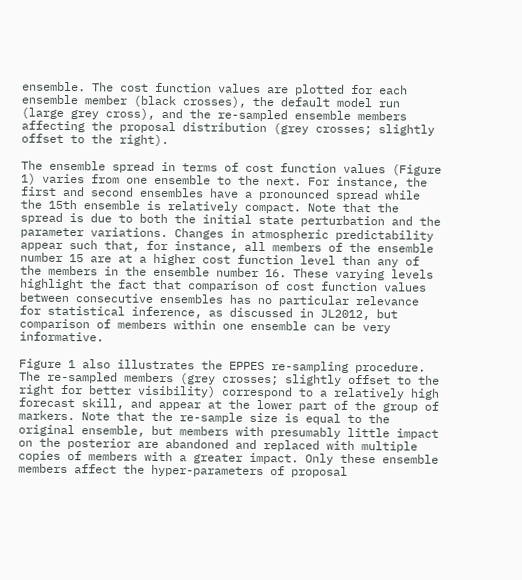ensemble. The cost function values are plotted for each ensemble member (black crosses), the default model run (large grey cross), and the re-sampled ensemble members affecting the proposal distribution (grey crosses; slightly offset to the right).

The ensemble spread in terms of cost function values (Figure 1) varies from one ensemble to the next. For instance, the first and second ensembles have a pronounced spread while the 15th ensemble is relatively compact. Note that the spread is due to both the initial state perturbation and the parameter variations. Changes in atmospheric predictability appear such that, for instance, all members of the ensemble number 15 are at a higher cost function level than any of the members in the ensemble number 16. These varying levels highlight the fact that comparison of cost function values between consecutive ensembles has no particular relevance for statistical inference, as discussed in JL2012, but comparison of members within one ensemble can be very informative.

Figure 1 also illustrates the EPPES re-sampling procedure. The re-sampled members (grey crosses; slightly offset to the right for better visibility) correspond to a relatively high forecast skill, and appear at the lower part of the group of markers. Note that the re-sample size is equal to the original ensemble, but members with presumably little impact on the posterior are abandoned and replaced with multiple copies of members with a greater impact. Only these ensemble members affect the hyper-parameters of proposal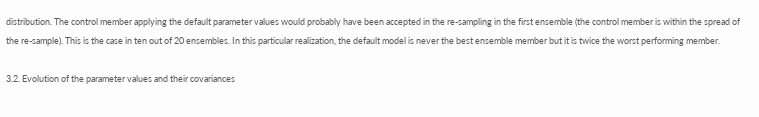distribution. The control member applying the default parameter values would probably have been accepted in the re-sampling in the first ensemble (the control member is within the spread of the re-sample). This is the case in ten out of 20 ensembles. In this particular realization, the default model is never the best ensemble member but it is twice the worst performing member.

3.2. Evolution of the parameter values and their covariances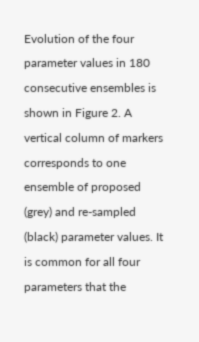Evolution of the four parameter values in 180 consecutive ensembles is shown in Figure 2. A vertical column of markers corresponds to one ensemble of proposed (grey) and re-sampled (black) parameter values. It is common for all four parameters that the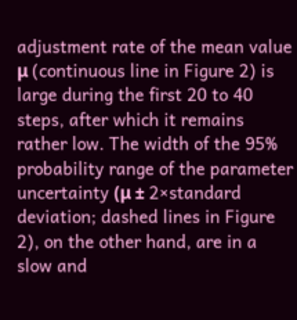adjustment rate of the mean value μ (continuous line in Figure 2) is large during the first 20 to 40 steps, after which it remains rather low. The width of the 95% probability range of the parameter uncertainty (μ ± 2×standard deviation; dashed lines in Figure 2), on the other hand, are in a slow and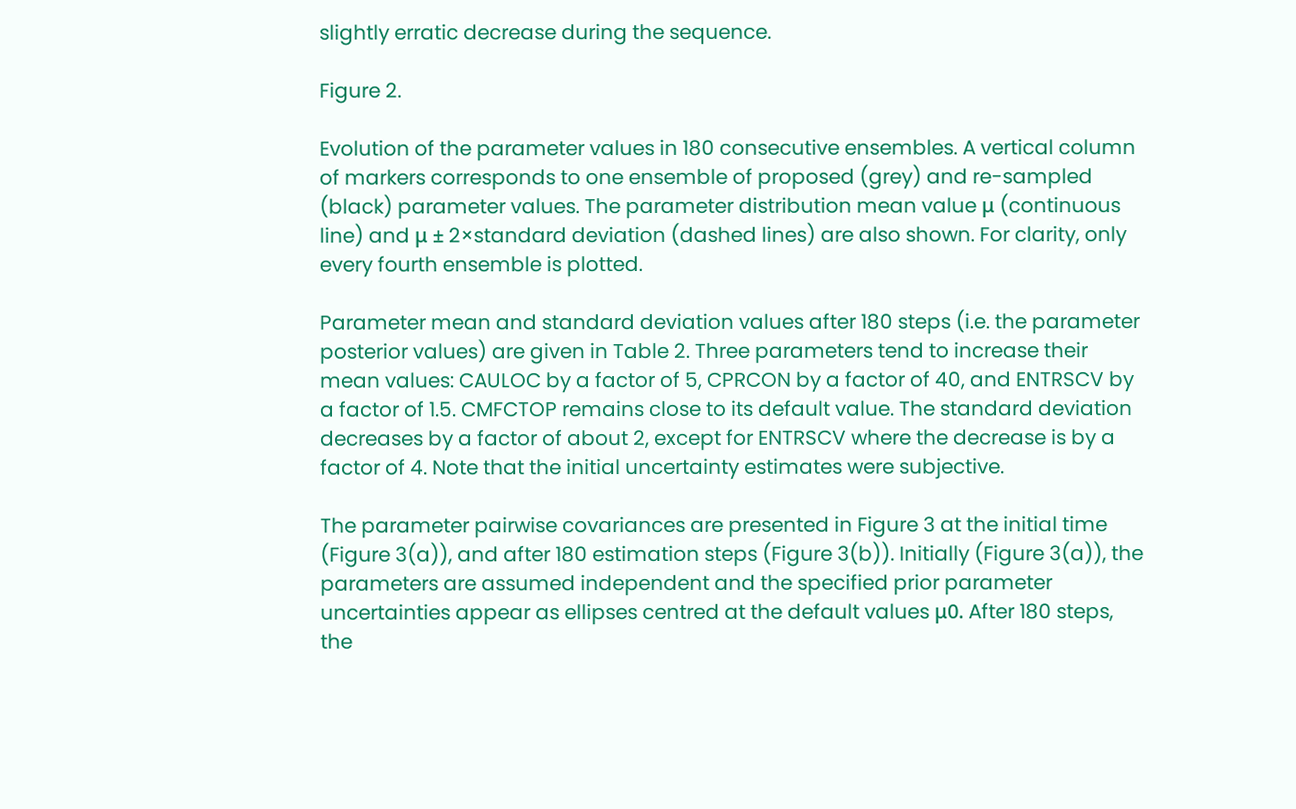slightly erratic decrease during the sequence.

Figure 2.

Evolution of the parameter values in 180 consecutive ensembles. A vertical column of markers corresponds to one ensemble of proposed (grey) and re-sampled (black) parameter values. The parameter distribution mean value μ (continuous line) and μ ± 2×standard deviation (dashed lines) are also shown. For clarity, only every fourth ensemble is plotted.

Parameter mean and standard deviation values after 180 steps (i.e. the parameter posterior values) are given in Table 2. Three parameters tend to increase their mean values: CAULOC by a factor of 5, CPRCON by a factor of 40, and ENTRSCV by a factor of 1.5. CMFCTOP remains close to its default value. The standard deviation decreases by a factor of about 2, except for ENTRSCV where the decrease is by a factor of 4. Note that the initial uncertainty estimates were subjective.

The parameter pairwise covariances are presented in Figure 3 at the initial time (Figure 3(a)), and after 180 estimation steps (Figure 3(b)). Initially (Figure 3(a)), the parameters are assumed independent and the specified prior parameter uncertainties appear as ellipses centred at the default values μ0. After 180 steps, the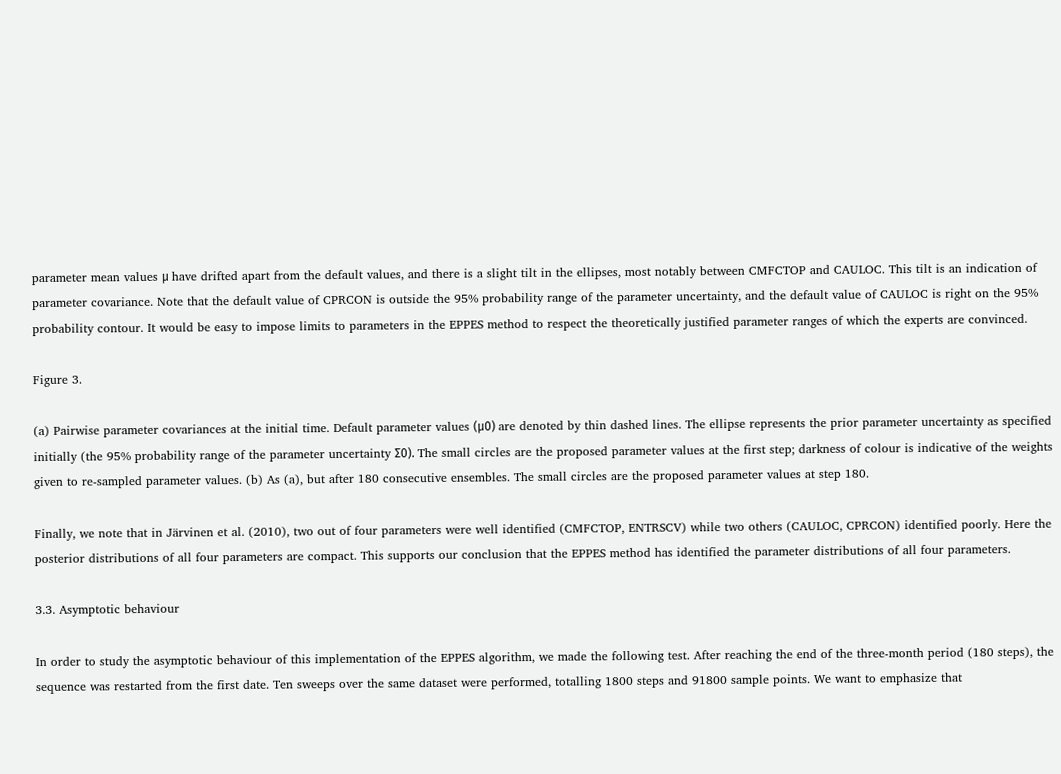parameter mean values μ have drifted apart from the default values, and there is a slight tilt in the ellipses, most notably between CMFCTOP and CAULOC. This tilt is an indication of parameter covariance. Note that the default value of CPRCON is outside the 95% probability range of the parameter uncertainty, and the default value of CAULOC is right on the 95% probability contour. It would be easy to impose limits to parameters in the EPPES method to respect the theoretically justified parameter ranges of which the experts are convinced.

Figure 3.

(a) Pairwise parameter covariances at the initial time. Default parameter values (μ0) are denoted by thin dashed lines. The ellipse represents the prior parameter uncertainty as specified initially (the 95% probability range of the parameter uncertainty Σ0). The small circles are the proposed parameter values at the first step; darkness of colour is indicative of the weights given to re-sampled parameter values. (b) As (a), but after 180 consecutive ensembles. The small circles are the proposed parameter values at step 180.

Finally, we note that in Järvinen et al. (2010), two out of four parameters were well identified (CMFCTOP, ENTRSCV) while two others (CAULOC, CPRCON) identified poorly. Here the posterior distributions of all four parameters are compact. This supports our conclusion that the EPPES method has identified the parameter distributions of all four parameters.

3.3. Asymptotic behaviour

In order to study the asymptotic behaviour of this implementation of the EPPES algorithm, we made the following test. After reaching the end of the three-month period (180 steps), the sequence was restarted from the first date. Ten sweeps over the same dataset were performed, totalling 1800 steps and 91800 sample points. We want to emphasize that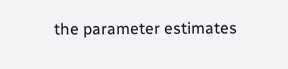the parameter estimates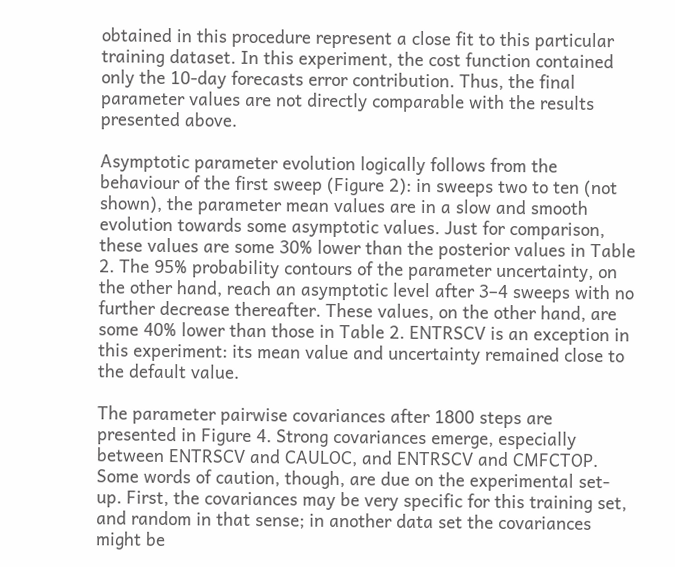obtained in this procedure represent a close fit to this particular training dataset. In this experiment, the cost function contained only the 10-day forecasts error contribution. Thus, the final parameter values are not directly comparable with the results presented above.

Asymptotic parameter evolution logically follows from the behaviour of the first sweep (Figure 2): in sweeps two to ten (not shown), the parameter mean values are in a slow and smooth evolution towards some asymptotic values. Just for comparison, these values are some 30% lower than the posterior values in Table 2. The 95% probability contours of the parameter uncertainty, on the other hand, reach an asymptotic level after 3–4 sweeps with no further decrease thereafter. These values, on the other hand, are some 40% lower than those in Table 2. ENTRSCV is an exception in this experiment: its mean value and uncertainty remained close to the default value.

The parameter pairwise covariances after 1800 steps are presented in Figure 4. Strong covariances emerge, especially between ENTRSCV and CAULOC, and ENTRSCV and CMFCTOP. Some words of caution, though, are due on the experimental set-up. First, the covariances may be very specific for this training set, and random in that sense; in another data set the covariances might be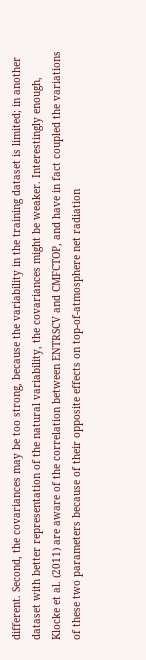different. Second, the covariances may be too strong, because the variability in the training dataset is limited; in another dataset with better representation of the natural variability, the covariances might be weaker. Interestingly enough, Klocke et al. (2011) are aware of the correlation between ENTRSCV and CMFCTOP, and have in fact coupled the variations of these two parameters because of their opposite effects on top-of-atmosphere net radiation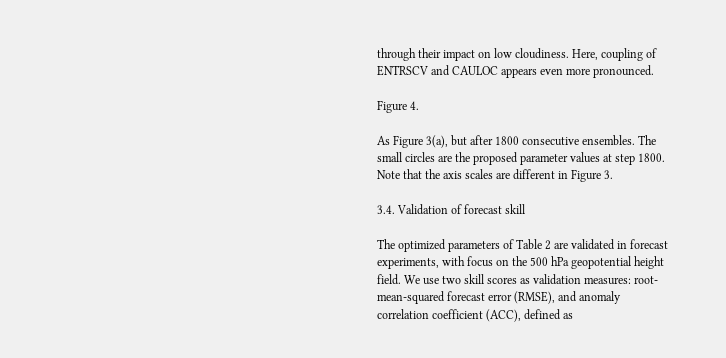through their impact on low cloudiness. Here, coupling of ENTRSCV and CAULOC appears even more pronounced.

Figure 4.

As Figure 3(a), but after 1800 consecutive ensembles. The small circles are the proposed parameter values at step 1800. Note that the axis scales are different in Figure 3.

3.4. Validation of forecast skill

The optimized parameters of Table 2 are validated in forecast experiments, with focus on the 500 hPa geopotential height field. We use two skill scores as validation measures: root-mean-squared forecast error (RMSE), and anomaly correlation coefficient (ACC), defined as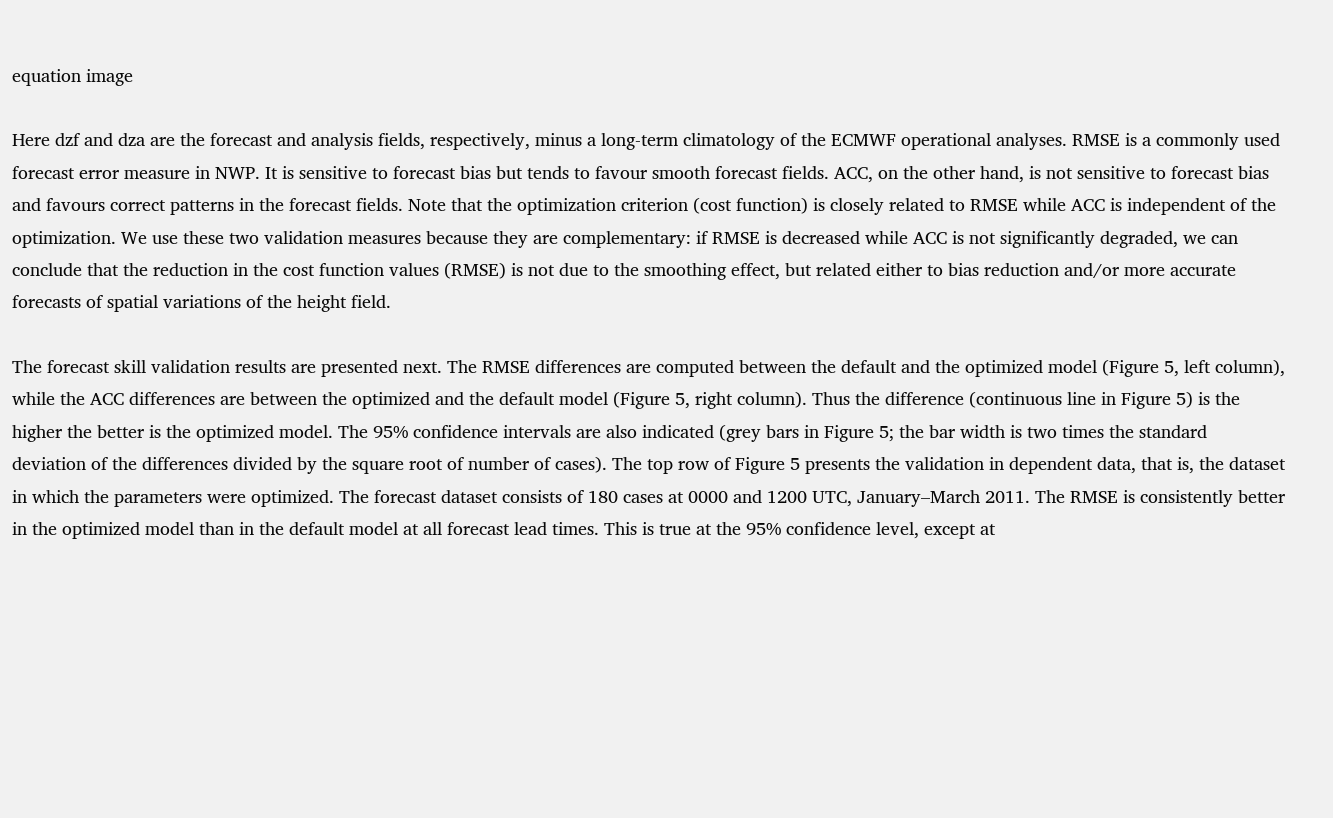equation image

Here dzf and dza are the forecast and analysis fields, respectively, minus a long-term climatology of the ECMWF operational analyses. RMSE is a commonly used forecast error measure in NWP. It is sensitive to forecast bias but tends to favour smooth forecast fields. ACC, on the other hand, is not sensitive to forecast bias and favours correct patterns in the forecast fields. Note that the optimization criterion (cost function) is closely related to RMSE while ACC is independent of the optimization. We use these two validation measures because they are complementary: if RMSE is decreased while ACC is not significantly degraded, we can conclude that the reduction in the cost function values (RMSE) is not due to the smoothing effect, but related either to bias reduction and/or more accurate forecasts of spatial variations of the height field.

The forecast skill validation results are presented next. The RMSE differences are computed between the default and the optimized model (Figure 5, left column), while the ACC differences are between the optimized and the default model (Figure 5, right column). Thus the difference (continuous line in Figure 5) is the higher the better is the optimized model. The 95% confidence intervals are also indicated (grey bars in Figure 5; the bar width is two times the standard deviation of the differences divided by the square root of number of cases). The top row of Figure 5 presents the validation in dependent data, that is, the dataset in which the parameters were optimized. The forecast dataset consists of 180 cases at 0000 and 1200 UTC, January–March 2011. The RMSE is consistently better in the optimized model than in the default model at all forecast lead times. This is true at the 95% confidence level, except at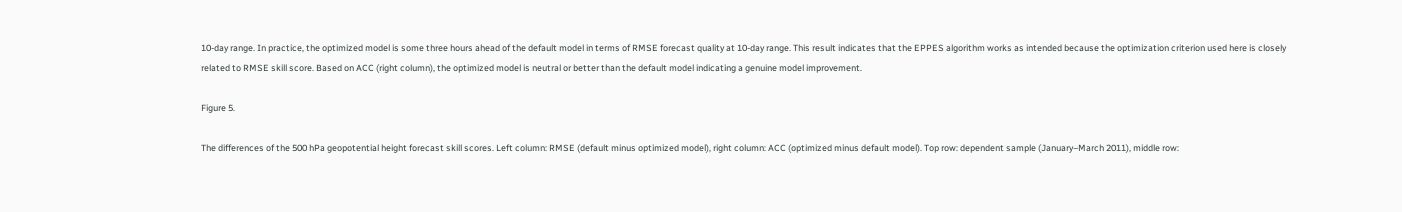10-day range. In practice, the optimized model is some three hours ahead of the default model in terms of RMSE forecast quality at 10-day range. This result indicates that the EPPES algorithm works as intended because the optimization criterion used here is closely related to RMSE skill score. Based on ACC (right column), the optimized model is neutral or better than the default model indicating a genuine model improvement.

Figure 5.

The differences of the 500 hPa geopotential height forecast skill scores. Left column: RMSE (default minus optimized model), right column: ACC (optimized minus default model). Top row: dependent sample (January–March 2011), middle row: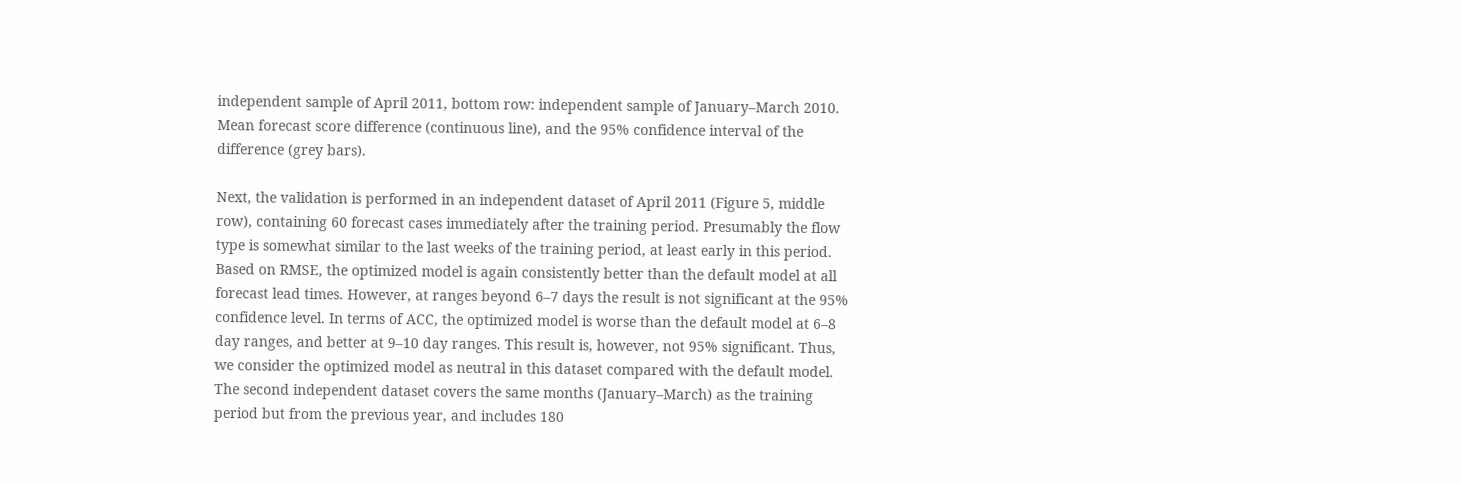independent sample of April 2011, bottom row: independent sample of January–March 2010. Mean forecast score difference (continuous line), and the 95% confidence interval of the difference (grey bars).

Next, the validation is performed in an independent dataset of April 2011 (Figure 5, middle row), containing 60 forecast cases immediately after the training period. Presumably the flow type is somewhat similar to the last weeks of the training period, at least early in this period. Based on RMSE, the optimized model is again consistently better than the default model at all forecast lead times. However, at ranges beyond 6–7 days the result is not significant at the 95% confidence level. In terms of ACC, the optimized model is worse than the default model at 6–8 day ranges, and better at 9–10 day ranges. This result is, however, not 95% significant. Thus, we consider the optimized model as neutral in this dataset compared with the default model. The second independent dataset covers the same months (January–March) as the training period but from the previous year, and includes 180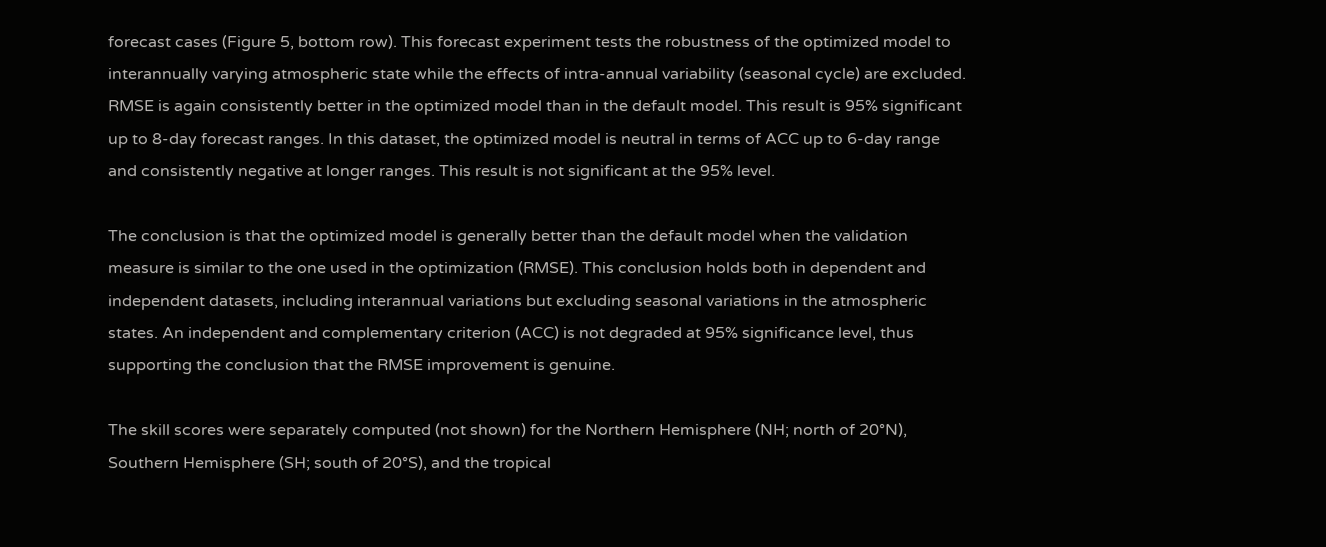forecast cases (Figure 5, bottom row). This forecast experiment tests the robustness of the optimized model to interannually varying atmospheric state while the effects of intra-annual variability (seasonal cycle) are excluded. RMSE is again consistently better in the optimized model than in the default model. This result is 95% significant up to 8-day forecast ranges. In this dataset, the optimized model is neutral in terms of ACC up to 6-day range and consistently negative at longer ranges. This result is not significant at the 95% level.

The conclusion is that the optimized model is generally better than the default model when the validation measure is similar to the one used in the optimization (RMSE). This conclusion holds both in dependent and independent datasets, including interannual variations but excluding seasonal variations in the atmospheric states. An independent and complementary criterion (ACC) is not degraded at 95% significance level, thus supporting the conclusion that the RMSE improvement is genuine.

The skill scores were separately computed (not shown) for the Northern Hemisphere (NH; north of 20°N), Southern Hemisphere (SH; south of 20°S), and the tropical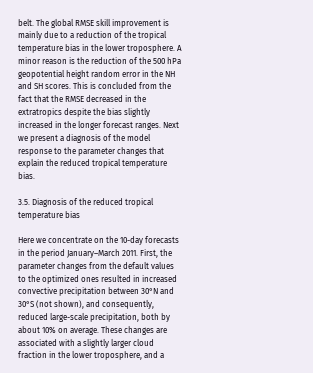belt. The global RMSE skill improvement is mainly due to a reduction of the tropical temperature bias in the lower troposphere. A minor reason is the reduction of the 500 hPa geopotential height random error in the NH and SH scores. This is concluded from the fact that the RMSE decreased in the extratropics despite the bias slightly increased in the longer forecast ranges. Next we present a diagnosis of the model response to the parameter changes that explain the reduced tropical temperature bias.

3.5. Diagnosis of the reduced tropical temperature bias

Here we concentrate on the 10-day forecasts in the period January–March 2011. First, the parameter changes from the default values to the optimized ones resulted in increased convective precipitation between 30°N and 30°S (not shown), and consequently, reduced large-scale precipitation, both by about 10% on average. These changes are associated with a slightly larger cloud fraction in the lower troposphere, and a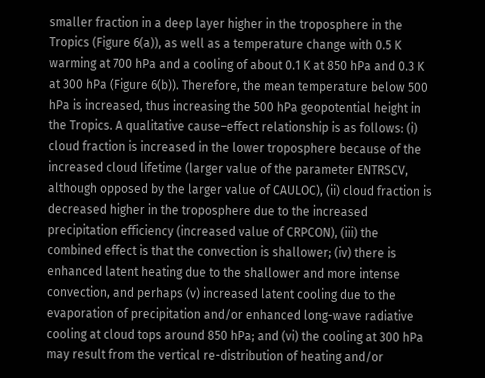smaller fraction in a deep layer higher in the troposphere in the Tropics (Figure 6(a)), as well as a temperature change with 0.5 K warming at 700 hPa and a cooling of about 0.1 K at 850 hPa and 0.3 K at 300 hPa (Figure 6(b)). Therefore, the mean temperature below 500 hPa is increased, thus increasing the 500 hPa geopotential height in the Tropics. A qualitative cause–effect relationship is as follows: (i) cloud fraction is increased in the lower troposphere because of the increased cloud lifetime (larger value of the parameter ENTRSCV, although opposed by the larger value of CAULOC), (ii) cloud fraction is decreased higher in the troposphere due to the increased precipitation efficiency (increased value of CRPCON), (iii) the combined effect is that the convection is shallower; (iv) there is enhanced latent heating due to the shallower and more intense convection, and perhaps (v) increased latent cooling due to the evaporation of precipitation and/or enhanced long-wave radiative cooling at cloud tops around 850 hPa; and (vi) the cooling at 300 hPa may result from the vertical re-distribution of heating and/or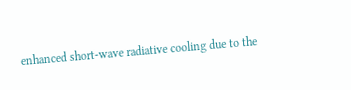enhanced short-wave radiative cooling due to the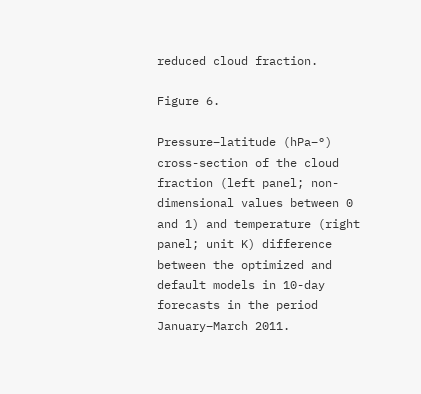reduced cloud fraction.

Figure 6.

Pressure–latitude (hPa–°) cross-section of the cloud fraction (left panel; non-dimensional values between 0 and 1) and temperature (right panel; unit K) difference between the optimized and default models in 10-day forecasts in the period January–March 2011.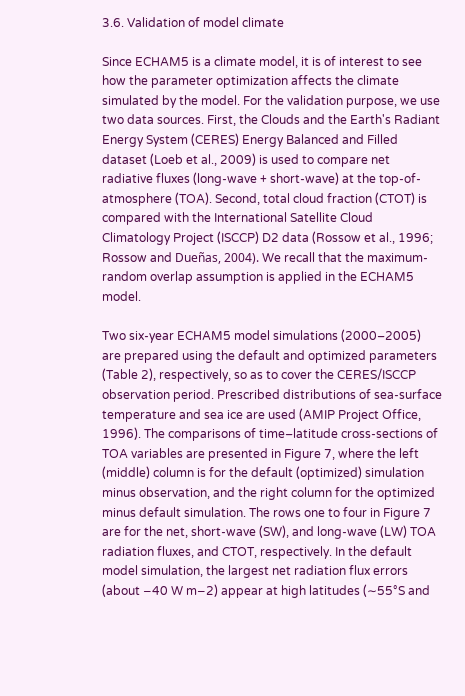3.6. Validation of model climate

Since ECHAM5 is a climate model, it is of interest to see how the parameter optimization affects the climate simulated by the model. For the validation purpose, we use two data sources. First, the Clouds and the Earth's Radiant Energy System (CERES) Energy Balanced and Filled dataset (Loeb et al., 2009) is used to compare net radiative fluxes (long-wave + short-wave) at the top-of-atmosphere (TOA). Second, total cloud fraction (CTOT) is compared with the International Satellite Cloud Climatology Project (ISCCP) D2 data (Rossow et al., 1996; Rossow and Dueñas, 2004). We recall that the maximum-random overlap assumption is applied in the ECHAM5 model.

Two six-year ECHAM5 model simulations (2000–2005) are prepared using the default and optimized parameters (Table 2), respectively, so as to cover the CERES/ISCCP observation period. Prescribed distributions of sea-surface temperature and sea ice are used (AMIP Project Office, 1996). The comparisons of time–latitude cross-sections of TOA variables are presented in Figure 7, where the left (middle) column is for the default (optimized) simulation minus observation, and the right column for the optimized minus default simulation. The rows one to four in Figure 7 are for the net, short-wave (SW), and long-wave (LW) TOA radiation fluxes, and CTOT, respectively. In the default model simulation, the largest net radiation flux errors (about −40 W m−2) appear at high latitudes (∼55°S and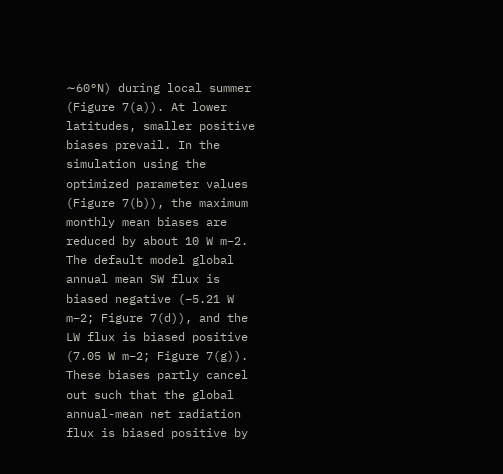∼60°N) during local summer (Figure 7(a)). At lower latitudes, smaller positive biases prevail. In the simulation using the optimized parameter values (Figure 7(b)), the maximum monthly mean biases are reduced by about 10 W m−2. The default model global annual mean SW flux is biased negative (−5.21 W m−2; Figure 7(d)), and the LW flux is biased positive (7.05 W m−2; Figure 7(g)). These biases partly cancel out such that the global annual-mean net radiation flux is biased positive by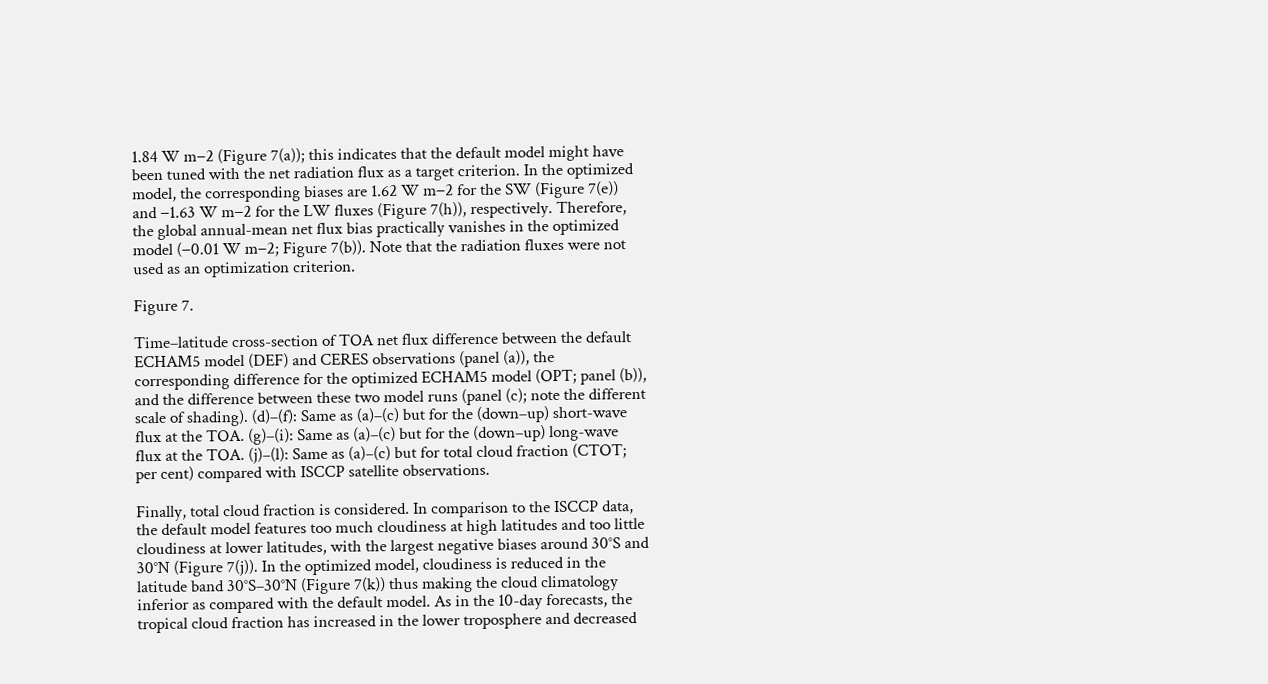1.84 W m−2 (Figure 7(a)); this indicates that the default model might have been tuned with the net radiation flux as a target criterion. In the optimized model, the corresponding biases are 1.62 W m−2 for the SW (Figure 7(e)) and −1.63 W m−2 for the LW fluxes (Figure 7(h)), respectively. Therefore, the global annual-mean net flux bias practically vanishes in the optimized model (−0.01 W m−2; Figure 7(b)). Note that the radiation fluxes were not used as an optimization criterion.

Figure 7.

Time–latitude cross-section of TOA net flux difference between the default ECHAM5 model (DEF) and CERES observations (panel (a)), the corresponding difference for the optimized ECHAM5 model (OPT; panel (b)), and the difference between these two model runs (panel (c); note the different scale of shading). (d)–(f): Same as (a)–(c) but for the (down–up) short-wave flux at the TOA. (g)–(i): Same as (a)–(c) but for the (down–up) long-wave flux at the TOA. (j)–(l): Same as (a)–(c) but for total cloud fraction (CTOT; per cent) compared with ISCCP satellite observations.

Finally, total cloud fraction is considered. In comparison to the ISCCP data, the default model features too much cloudiness at high latitudes and too little cloudiness at lower latitudes, with the largest negative biases around 30°S and 30°N (Figure 7(j)). In the optimized model, cloudiness is reduced in the latitude band 30°S–30°N (Figure 7(k)) thus making the cloud climatology inferior as compared with the default model. As in the 10-day forecasts, the tropical cloud fraction has increased in the lower troposphere and decreased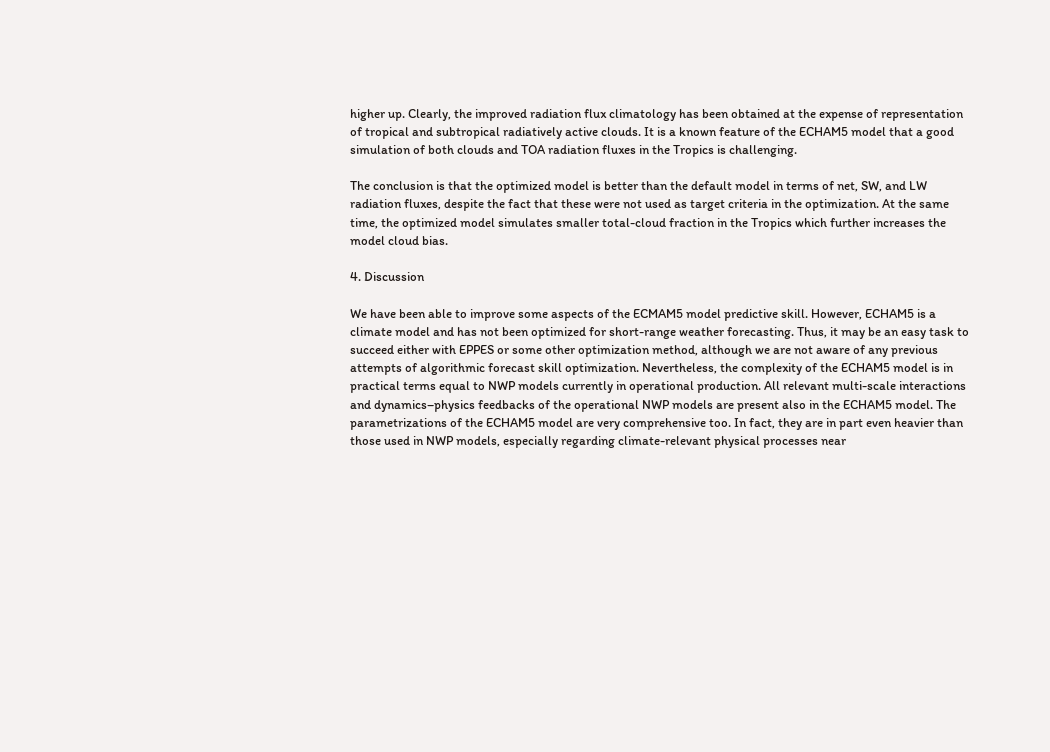higher up. Clearly, the improved radiation flux climatology has been obtained at the expense of representation of tropical and subtropical radiatively active clouds. It is a known feature of the ECHAM5 model that a good simulation of both clouds and TOA radiation fluxes in the Tropics is challenging.

The conclusion is that the optimized model is better than the default model in terms of net, SW, and LW radiation fluxes, despite the fact that these were not used as target criteria in the optimization. At the same time, the optimized model simulates smaller total-cloud fraction in the Tropics which further increases the model cloud bias.

4. Discussion

We have been able to improve some aspects of the ECMAM5 model predictive skill. However, ECHAM5 is a climate model and has not been optimized for short-range weather forecasting. Thus, it may be an easy task to succeed either with EPPES or some other optimization method, although we are not aware of any previous attempts of algorithmic forecast skill optimization. Nevertheless, the complexity of the ECHAM5 model is in practical terms equal to NWP models currently in operational production. All relevant multi-scale interactions and dynamics–physics feedbacks of the operational NWP models are present also in the ECHAM5 model. The parametrizations of the ECHAM5 model are very comprehensive too. In fact, they are in part even heavier than those used in NWP models, especially regarding climate-relevant physical processes near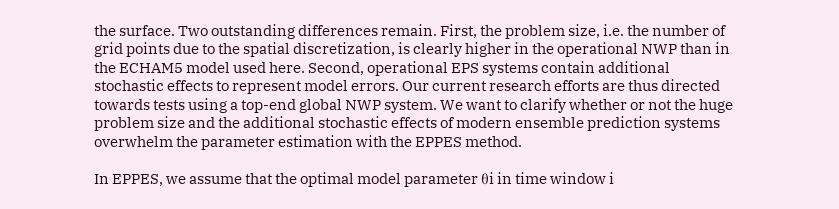the surface. Two outstanding differences remain. First, the problem size, i.e. the number of grid points due to the spatial discretization, is clearly higher in the operational NWP than in the ECHAM5 model used here. Second, operational EPS systems contain additional stochastic effects to represent model errors. Our current research efforts are thus directed towards tests using a top-end global NWP system. We want to clarify whether or not the huge problem size and the additional stochastic effects of modern ensemble prediction systems overwhelm the parameter estimation with the EPPES method.

In EPPES, we assume that the optimal model parameter θi in time window i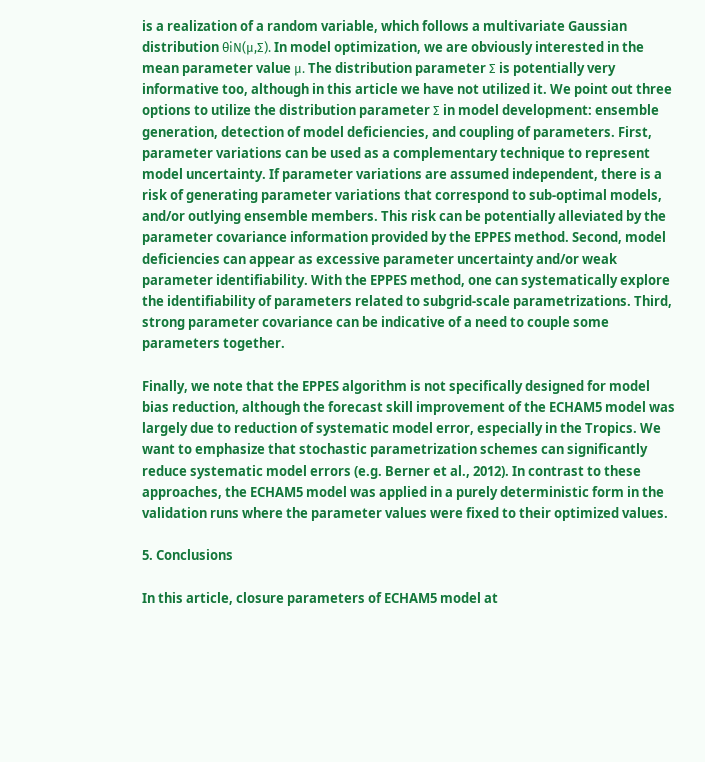is a realization of a random variable, which follows a multivariate Gaussian distribution θiN(μ,Σ). In model optimization, we are obviously interested in the mean parameter value μ. The distribution parameter Σ is potentially very informative too, although in this article we have not utilized it. We point out three options to utilize the distribution parameter Σ in model development: ensemble generation, detection of model deficiencies, and coupling of parameters. First, parameter variations can be used as a complementary technique to represent model uncertainty. If parameter variations are assumed independent, there is a risk of generating parameter variations that correspond to sub-optimal models, and/or outlying ensemble members. This risk can be potentially alleviated by the parameter covariance information provided by the EPPES method. Second, model deficiencies can appear as excessive parameter uncertainty and/or weak parameter identifiability. With the EPPES method, one can systematically explore the identifiability of parameters related to subgrid-scale parametrizations. Third, strong parameter covariance can be indicative of a need to couple some parameters together.

Finally, we note that the EPPES algorithm is not specifically designed for model bias reduction, although the forecast skill improvement of the ECHAM5 model was largely due to reduction of systematic model error, especially in the Tropics. We want to emphasize that stochastic parametrization schemes can significantly reduce systematic model errors (e.g. Berner et al., 2012). In contrast to these approaches, the ECHAM5 model was applied in a purely deterministic form in the validation runs where the parameter values were fixed to their optimized values.

5. Conclusions

In this article, closure parameters of ECHAM5 model at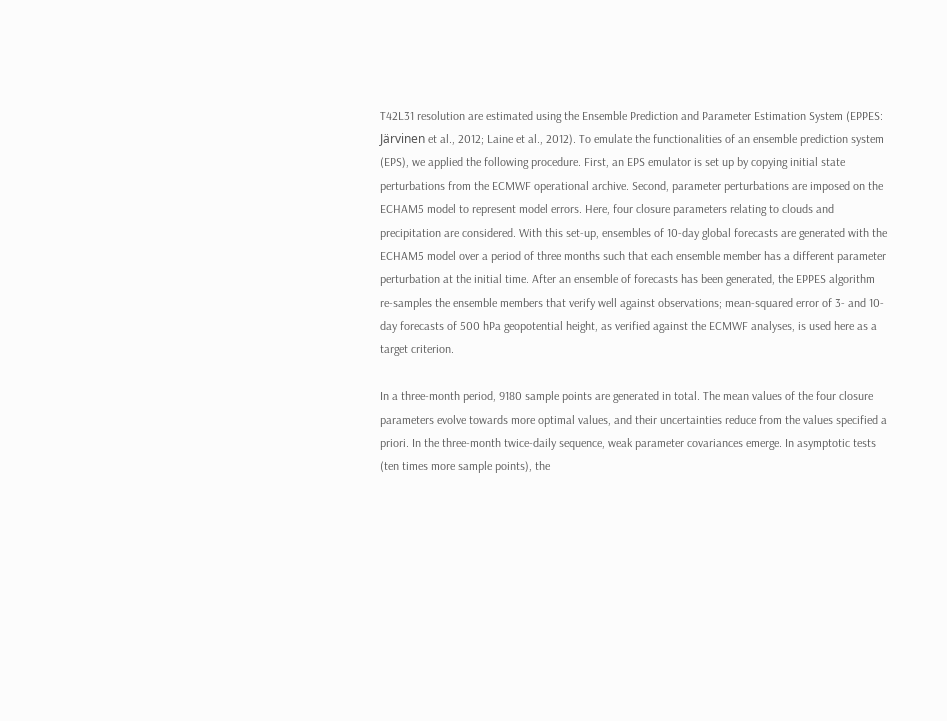T42L31 resolution are estimated using the Ensemble Prediction and Parameter Estimation System (EPPES: Järvinen et al., 2012; Laine et al., 2012). To emulate the functionalities of an ensemble prediction system (EPS), we applied the following procedure. First, an EPS emulator is set up by copying initial state perturbations from the ECMWF operational archive. Second, parameter perturbations are imposed on the ECHAM5 model to represent model errors. Here, four closure parameters relating to clouds and precipitation are considered. With this set-up, ensembles of 10-day global forecasts are generated with the ECHAM5 model over a period of three months such that each ensemble member has a different parameter perturbation at the initial time. After an ensemble of forecasts has been generated, the EPPES algorithm re-samples the ensemble members that verify well against observations; mean-squared error of 3- and 10-day forecasts of 500 hPa geopotential height, as verified against the ECMWF analyses, is used here as a target criterion.

In a three-month period, 9180 sample points are generated in total. The mean values of the four closure parameters evolve towards more optimal values, and their uncertainties reduce from the values specified a priori. In the three-month twice-daily sequence, weak parameter covariances emerge. In asymptotic tests (ten times more sample points), the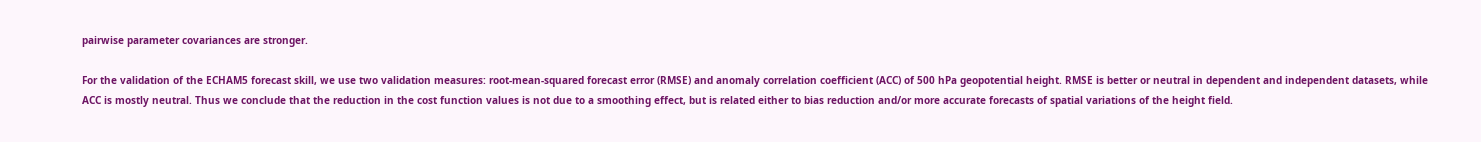pairwise parameter covariances are stronger.

For the validation of the ECHAM5 forecast skill, we use two validation measures: root-mean-squared forecast error (RMSE) and anomaly correlation coefficient (ACC) of 500 hPa geopotential height. RMSE is better or neutral in dependent and independent datasets, while ACC is mostly neutral. Thus we conclude that the reduction in the cost function values is not due to a smoothing effect, but is related either to bias reduction and/or more accurate forecasts of spatial variations of the height field.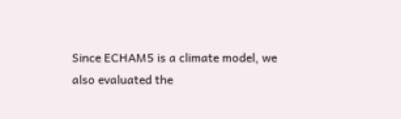Since ECHAM5 is a climate model, we also evaluated the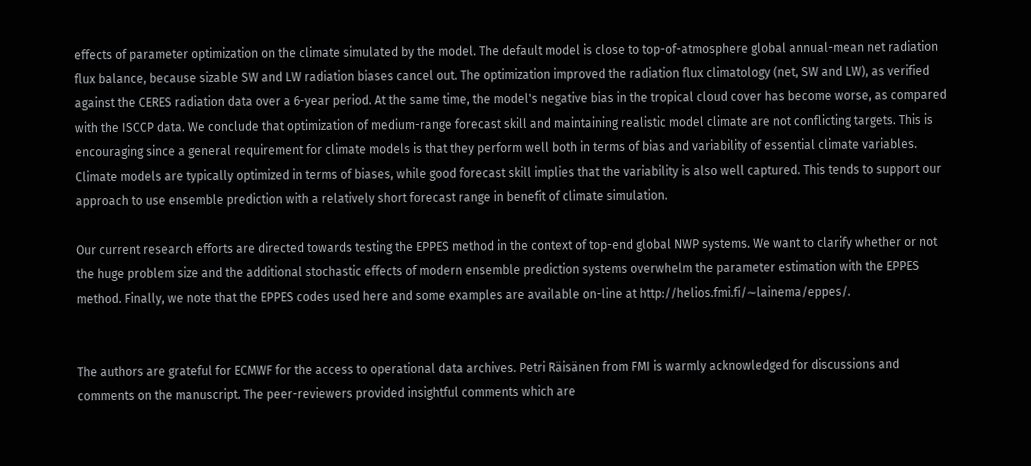effects of parameter optimization on the climate simulated by the model. The default model is close to top-of-atmosphere global annual-mean net radiation flux balance, because sizable SW and LW radiation biases cancel out. The optimization improved the radiation flux climatology (net, SW and LW), as verified against the CERES radiation data over a 6-year period. At the same time, the model's negative bias in the tropical cloud cover has become worse, as compared with the ISCCP data. We conclude that optimization of medium-range forecast skill and maintaining realistic model climate are not conflicting targets. This is encouraging since a general requirement for climate models is that they perform well both in terms of bias and variability of essential climate variables. Climate models are typically optimized in terms of biases, while good forecast skill implies that the variability is also well captured. This tends to support our approach to use ensemble prediction with a relatively short forecast range in benefit of climate simulation.

Our current research efforts are directed towards testing the EPPES method in the context of top-end global NWP systems. We want to clarify whether or not the huge problem size and the additional stochastic effects of modern ensemble prediction systems overwhelm the parameter estimation with the EPPES method. Finally, we note that the EPPES codes used here and some examples are available on-line at http://helios.fmi.fi/∼lainema/eppes/.


The authors are grateful for ECMWF for the access to operational data archives. Petri Räisänen from FMI is warmly acknowledged for discussions and comments on the manuscript. The peer-reviewers provided insightful comments which are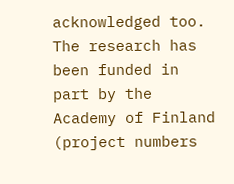acknowledged too. The research has been funded in part by the Academy of Finland (project numbers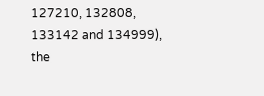127210, 132808, 133142 and 134999), the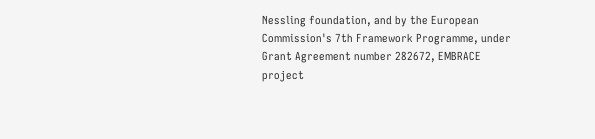Nessling foundation, and by the European Commission's 7th Framework Programme, under Grant Agreement number 282672, EMBRACE project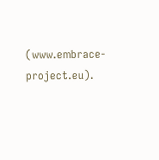(www.embrace-project.eu).